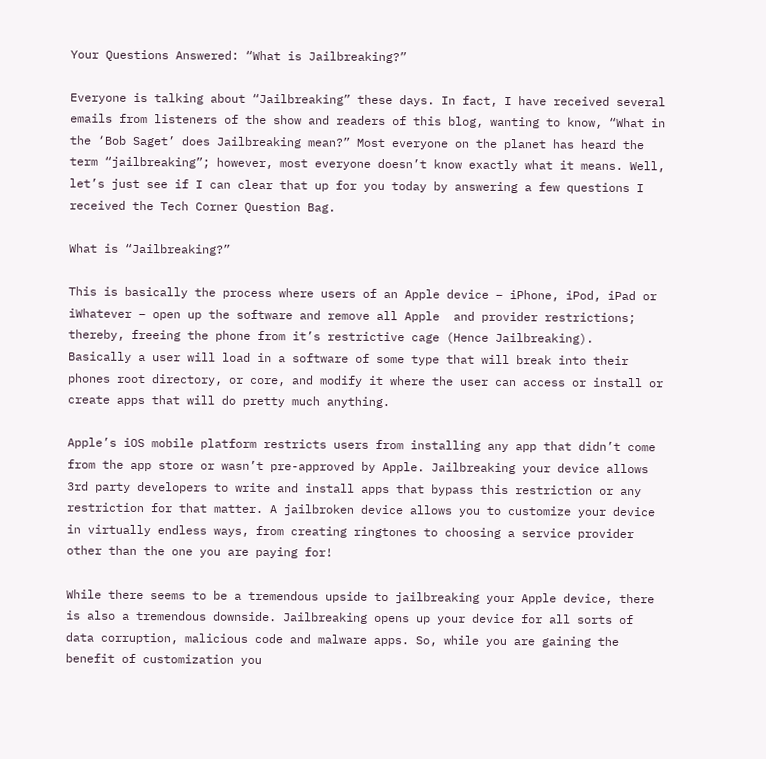Your Questions Answered: “What is Jailbreaking?”

Everyone is talking about “Jailbreaking” these days. In fact, I have received several emails from listeners of the show and readers of this blog, wanting to know, “What in the ‘Bob Saget’ does Jailbreaking mean?” Most everyone on the planet has heard the term “jailbreaking”; however, most everyone doesn’t know exactly what it means. Well, let’s just see if I can clear that up for you today by answering a few questions I received the Tech Corner Question Bag.

What is “Jailbreaking?”

This is basically the process where users of an Apple device – iPhone, iPod, iPad or iWhatever – open up the software and remove all Apple  and provider restrictions; thereby, freeing the phone from it’s restrictive cage (Hence Jailbreaking).  Basically a user will load in a software of some type that will break into their phones root directory, or core, and modify it where the user can access or install or create apps that will do pretty much anything.

Apple’s iOS mobile platform restricts users from installing any app that didn’t come from the app store or wasn’t pre-approved by Apple. Jailbreaking your device allows 3rd party developers to write and install apps that bypass this restriction or any restriction for that matter. A jailbroken device allows you to customize your device in virtually endless ways, from creating ringtones to choosing a service provider other than the one you are paying for!

While there seems to be a tremendous upside to jailbreaking your Apple device, there is also a tremendous downside. Jailbreaking opens up your device for all sorts of data corruption, malicious code and malware apps. So, while you are gaining the benefit of customization you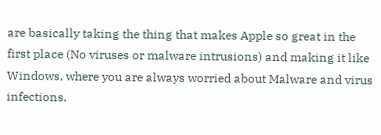are basically taking the thing that makes Apple so great in the first place (No viruses or malware intrusions) and making it like Windows, where you are always worried about Malware and virus infections.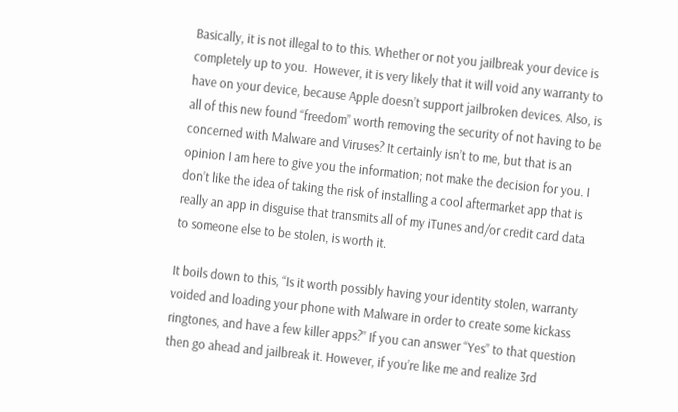Basically, it is not illegal to to this. Whether or not you jailbreak your device is completely up to you.  However, it is very likely that it will void any warranty to have on your device, because Apple doesn’t support jailbroken devices. Also, is all of this new found “freedom” worth removing the security of not having to be concerned with Malware and Viruses? It certainly isn’t to me, but that is an opinion I am here to give you the information; not make the decision for you. I don’t like the idea of taking the risk of installing a cool aftermarket app that is really an app in disguise that transmits all of my iTunes and/or credit card data to someone else to be stolen, is worth it.

It boils down to this, “Is it worth possibly having your identity stolen, warranty voided and loading your phone with Malware in order to create some kickass ringtones, and have a few killer apps?” If you can answer “Yes” to that question then go ahead and jailbreak it. However, if you’re like me and realize 3rd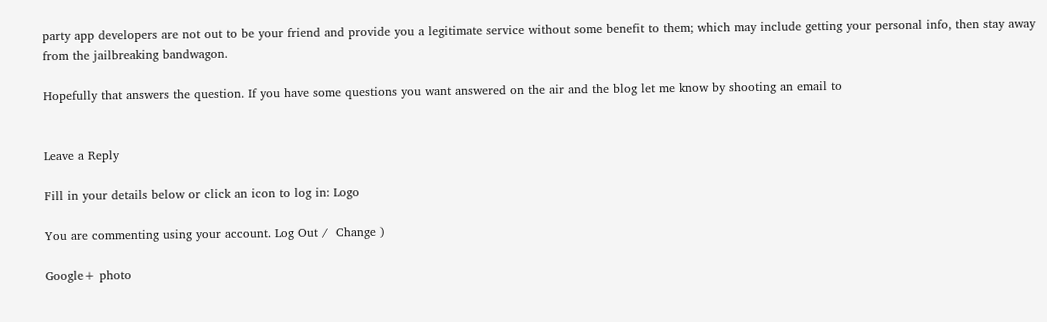party app developers are not out to be your friend and provide you a legitimate service without some benefit to them; which may include getting your personal info, then stay away from the jailbreaking bandwagon.

Hopefully that answers the question. If you have some questions you want answered on the air and the blog let me know by shooting an email to


Leave a Reply

Fill in your details below or click an icon to log in: Logo

You are commenting using your account. Log Out /  Change )

Google+ photo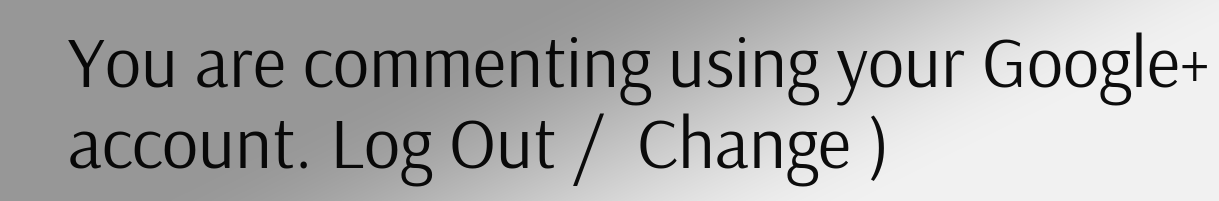You are commenting using your Google+ account. Log Out /  Change )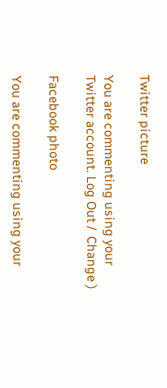Twitter picture

You are commenting using your Twitter account. Log Out /  Change )

Facebook photo

You are commenting using your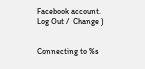Facebook account. Log Out /  Change )


Connecting to %s